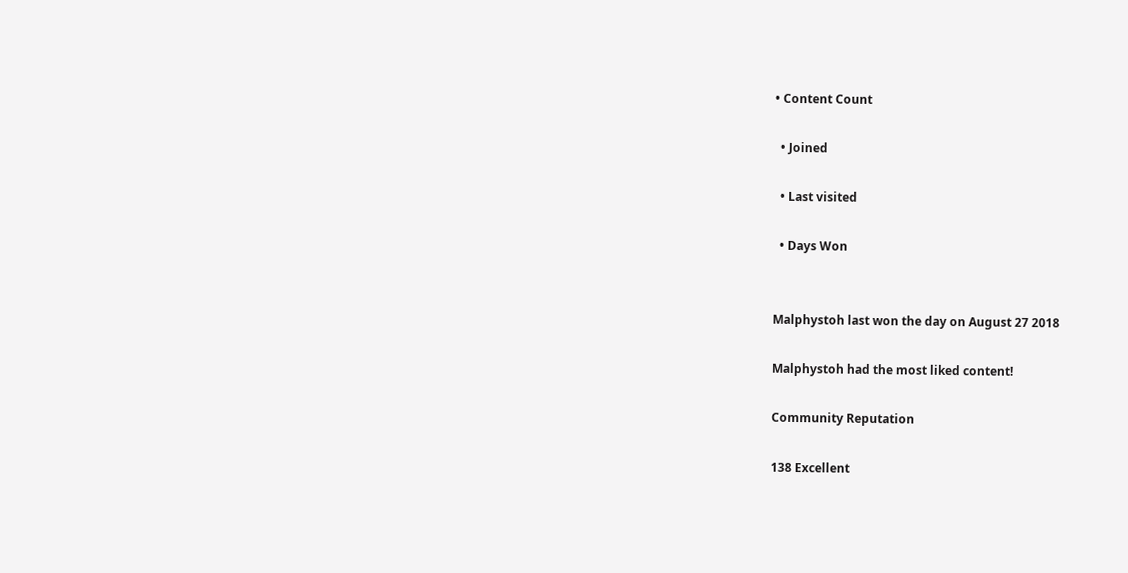• Content Count

  • Joined

  • Last visited

  • Days Won


Malphystoh last won the day on August 27 2018

Malphystoh had the most liked content!

Community Reputation

138 Excellent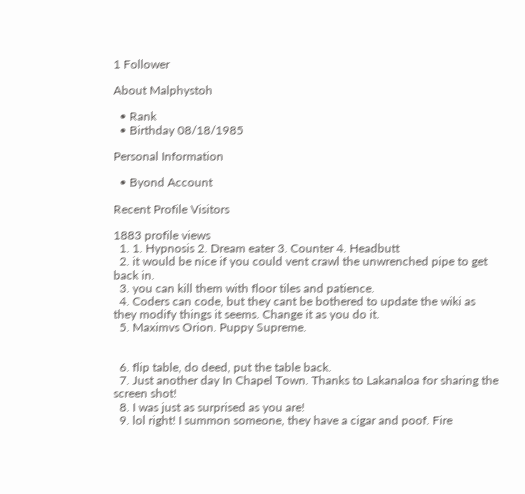1 Follower

About Malphystoh

  • Rank
  • Birthday 08/18/1985

Personal Information

  • Byond Account

Recent Profile Visitors

1883 profile views
  1. 1. Hypnosis 2. Dream eater 3. Counter 4. Headbutt
  2. it would be nice if you could vent crawl the unwrenched pipe to get back in.
  3. you can kill them with floor tiles and patience.
  4. Coders can code, but they cant be bothered to update the wiki as they modify things it seems. Change it as you do it.
  5. Maximvs Orion. Puppy Supreme.


  6. flip table, do deed, put the table back.
  7. Just another day In Chapel Town. Thanks to Lakanaloa for sharing the screen shot!
  8. I was just as surprised as you are!
  9. lol right! I summon someone, they have a cigar and poof. Fire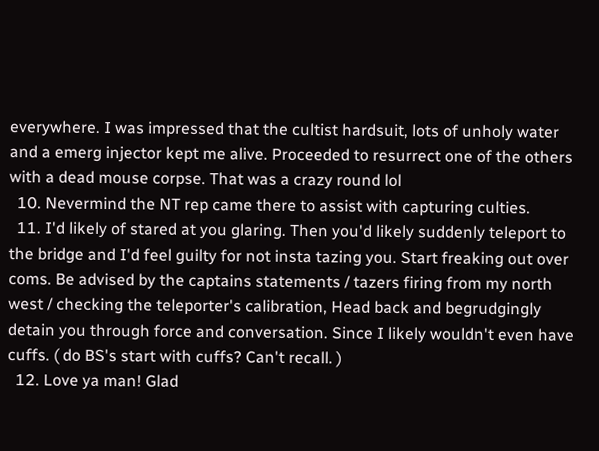everywhere. I was impressed that the cultist hardsuit, lots of unholy water and a emerg injector kept me alive. Proceeded to resurrect one of the others with a dead mouse corpse. That was a crazy round lol
  10. Nevermind the NT rep came there to assist with capturing culties.
  11. I'd likely of stared at you glaring. Then you'd likely suddenly teleport to the bridge and I'd feel guilty for not insta tazing you. Start freaking out over coms. Be advised by the captains statements / tazers firing from my north west / checking the teleporter's calibration, Head back and begrudgingly detain you through force and conversation. Since I likely wouldn't even have cuffs. ( do BS's start with cuffs? Can't recall. )
  12. Love ya man! Glad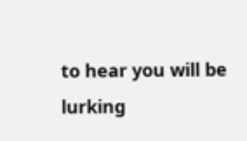to hear you will be lurking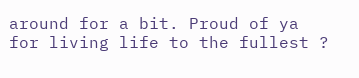around for a bit. Proud of ya for living life to the fullest ?